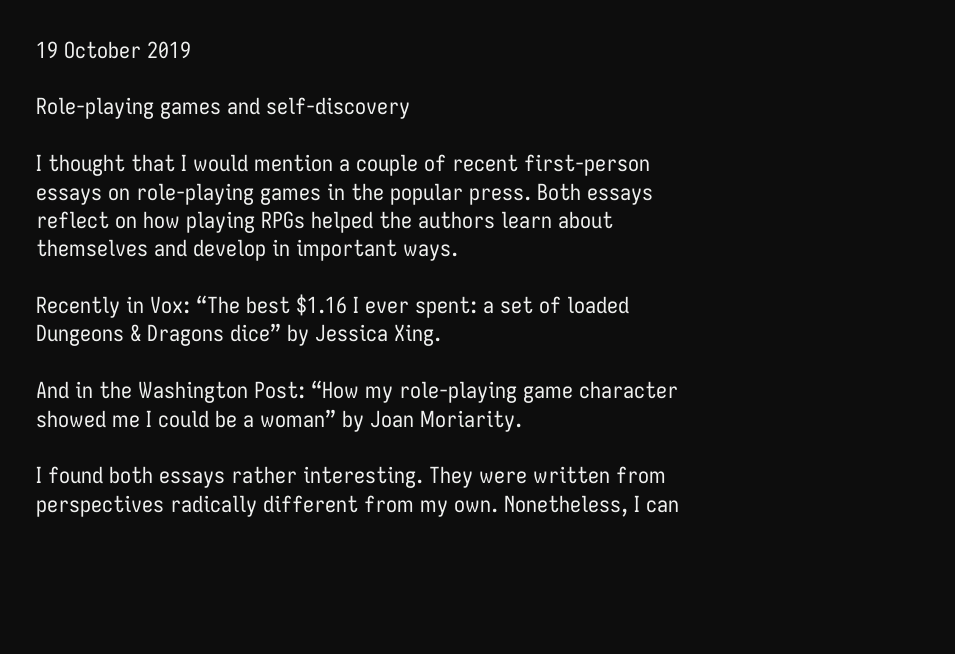19 October 2019

Role-playing games and self-discovery

I thought that I would mention a couple of recent first-person essays on role-playing games in the popular press. Both essays reflect on how playing RPGs helped the authors learn about themselves and develop in important ways.

Recently in Vox: “The best $1.16 I ever spent: a set of loaded Dungeons & Dragons dice” by Jessica Xing.

And in the Washington Post: “How my role-playing game character showed me I could be a woman” by Joan Moriarity.

I found both essays rather interesting. They were written from perspectives radically different from my own. Nonetheless, I can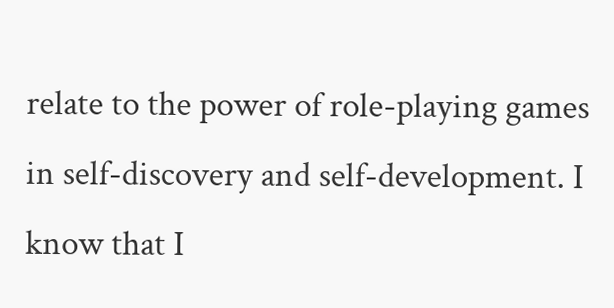relate to the power of role-playing games in self-discovery and self-development. I know that I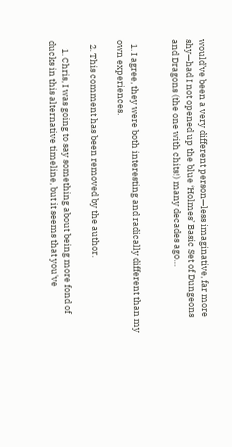would’ve been a very different person—less imaginative, far more shy—had I not opened up the blue ‘Holmes’ Basic Set of Dungeons and Dragons (the one with chits!) many decades ago…


  1. I agree, they were both interesting and radically different than my own experiences.

  2. This comment has been removed by the author.

    1. Chris, I was going to say something about being more fond of ducks in this alternative timeline, but it seems that you've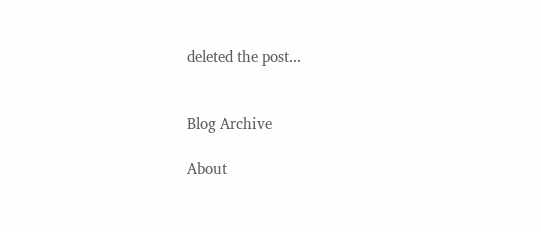deleted the post...


Blog Archive

About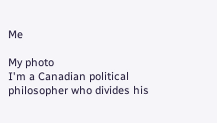Me

My photo
I'm a Canadian political philosopher who divides his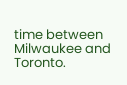time between Milwaukee and Toronto.